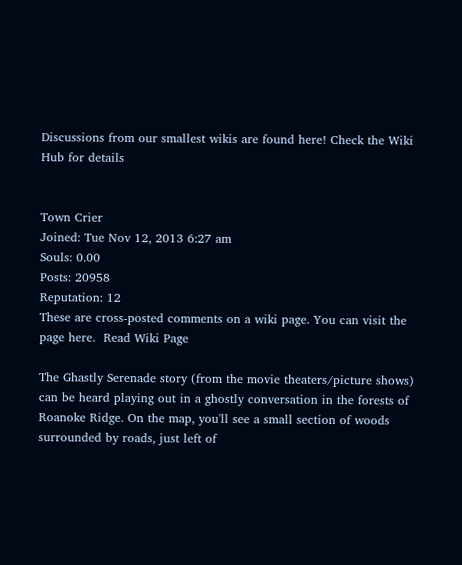Discussions from our smallest wikis are found here! Check the Wiki Hub for details


Town Crier
Joined: Tue Nov 12, 2013 6:27 am
Souls: 0.00
Posts: 20958
Reputation: 12
These are cross-posted comments on a wiki page. You can visit the page here.  Read Wiki Page

The Ghastly Serenade story (from the movie theaters/picture shows) can be heard playing out in a ghostly conversation in the forests of Roanoke Ridge. On the map, you'll see a small section of woods surrounded by roads, just left of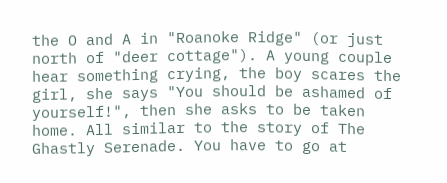the O and A in "Roanoke Ridge" (or just north of "deer cottage"). A young couple hear something crying, the boy scares the girl, she says "You should be ashamed of yourself!", then she asks to be taken home. All similar to the story of The Ghastly Serenade. You have to go at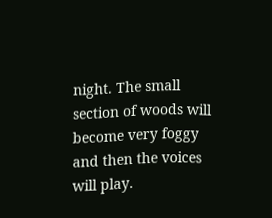night. The small section of woods will become very foggy and then the voices will play.